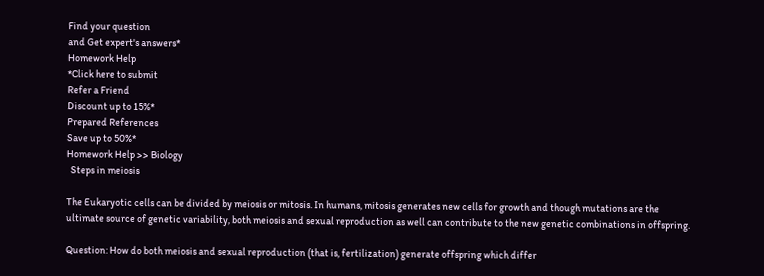Find your question
and Get expert's answers*
Homework Help
*Click here to submit
Refer a Friend
Discount up to 15%*
Prepared References
Save up to 50%*
Homework Help >> Biology
  Steps in meiosis

The Eukaryotic cells can be divided by meiosis or mitosis. In humans, mitosis generates new cells for growth and though mutations are the ultimate source of genetic variability, both meiosis and sexual reproduction as well can contribute to the new genetic combinations in offspring.

Question: How do both meiosis and sexual reproduction (that is, fertilization) generate offspring which differ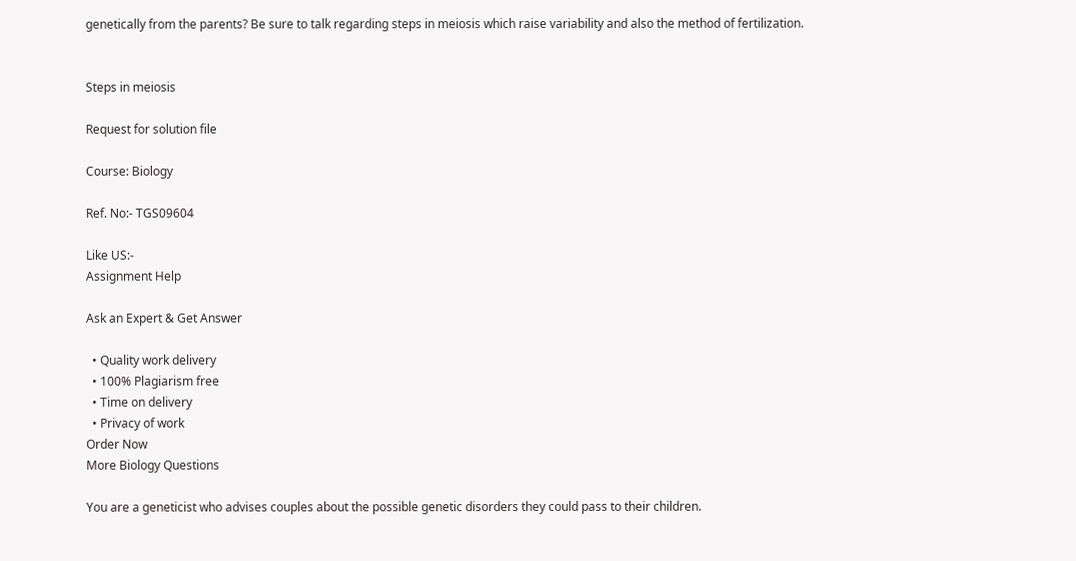genetically from the parents? Be sure to talk regarding steps in meiosis which raise variability and also the method of fertilization.


Steps in meiosis

Request for solution file

Course: Biology

Ref. No:- TGS09604

Like US:-
Assignment Help

Ask an Expert & Get Answer

  • Quality work delivery
  • 100% Plagiarism free
  • Time on delivery
  • Privacy of work
Order Now
More Biology Questions

You are a geneticist who advises couples about the possible genetic disorders they could pass to their children.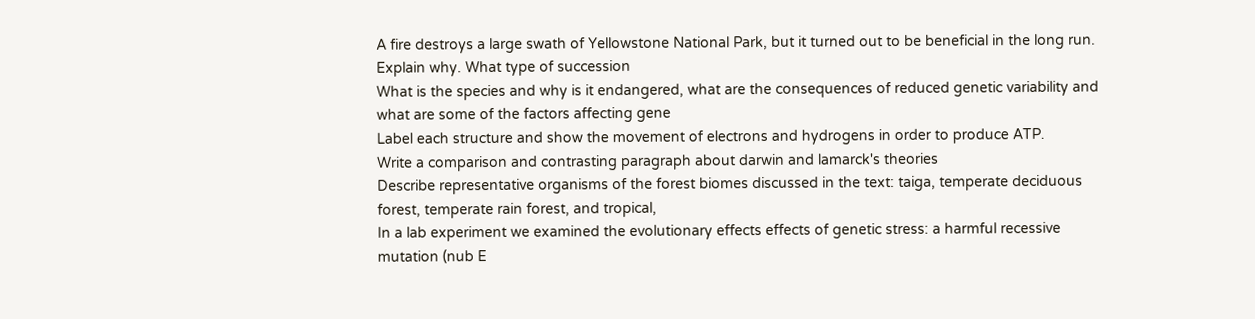A fire destroys a large swath of Yellowstone National Park, but it turned out to be beneficial in the long run. Explain why. What type of succession
What is the species and why is it endangered, what are the consequences of reduced genetic variability and what are some of the factors affecting gene
Label each structure and show the movement of electrons and hydrogens in order to produce ATP.
Write a comparison and contrasting paragraph about darwin and lamarck's theories
Describe representative organisms of the forest biomes discussed in the text: taiga, temperate deciduous forest, temperate rain forest, and tropical,
In a lab experiment we examined the evolutionary effects effects of genetic stress: a harmful recessive mutation (nub E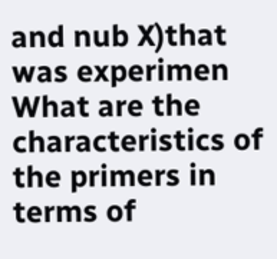and nub X)that was experimen
What are the characteristics of the primers in terms of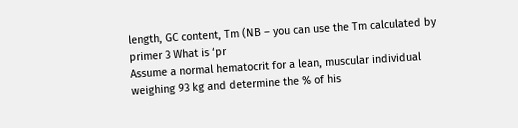length, GC content, Tm (NB – you can use the Tm calculated by primer 3 What is ‘pr
Assume a normal hematocrit for a lean, muscular individual weighing 93 kg and determine the % of his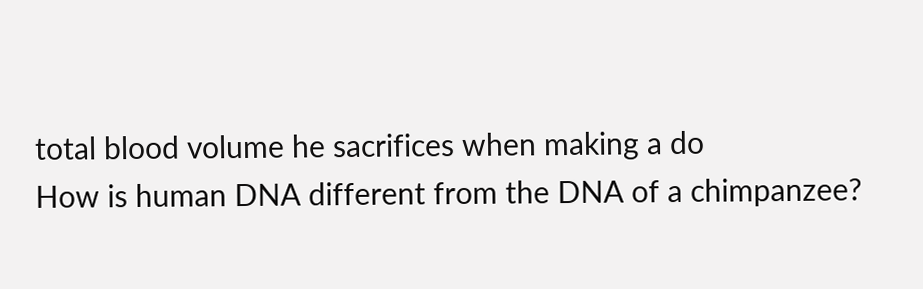total blood volume he sacrifices when making a do
How is human DNA different from the DNA of a chimpanzee?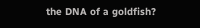the DNA of a goldfish?